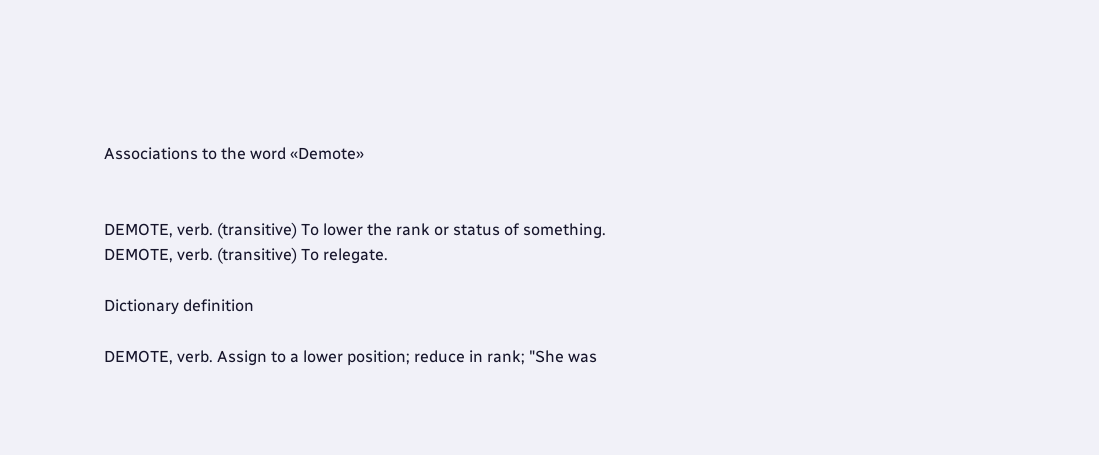Associations to the word «Demote»


DEMOTE, verb. (transitive) To lower the rank or status of something.
DEMOTE, verb. (transitive) To relegate.

Dictionary definition

DEMOTE, verb. Assign to a lower position; reduce in rank; "She was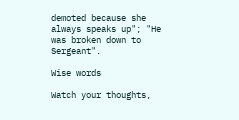demoted because she always speaks up"; "He was broken down to Sergeant".

Wise words

Watch your thoughts,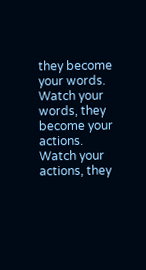they become your words. Watch your words, they become your actions. Watch your actions, they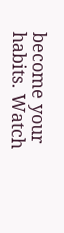become your habits. Watch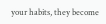your habits, they become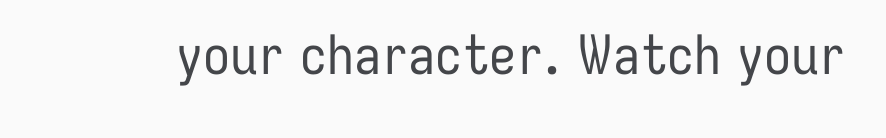your character. Watch your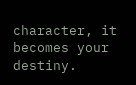character, it becomes your destiny.